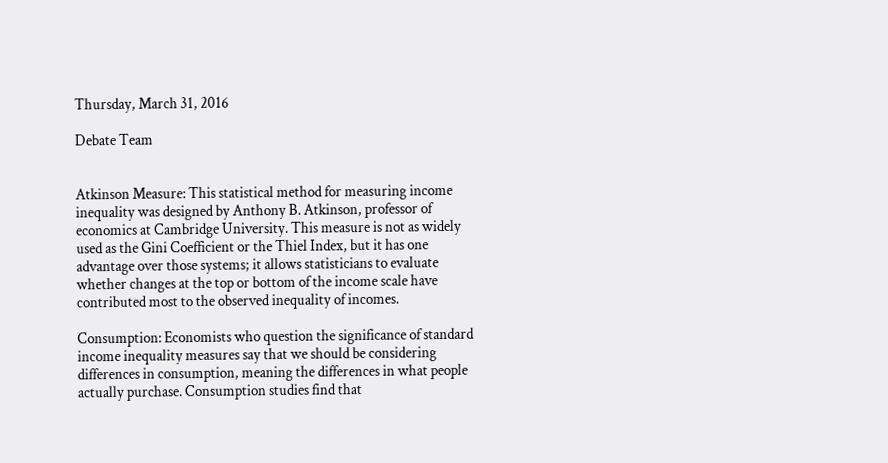Thursday, March 31, 2016

Debate Team


Atkinson Measure: This statistical method for measuring income inequality was designed by Anthony B. Atkinson, professor of economics at Cambridge University. This measure is not as widely used as the Gini Coefficient or the Thiel Index, but it has one advantage over those systems; it allows statisticians to evaluate whether changes at the top or bottom of the income scale have contributed most to the observed inequality of incomes.

Consumption: Economists who question the significance of standard income inequality measures say that we should be considering differences in consumption, meaning the differences in what people actually purchase. Consumption studies find that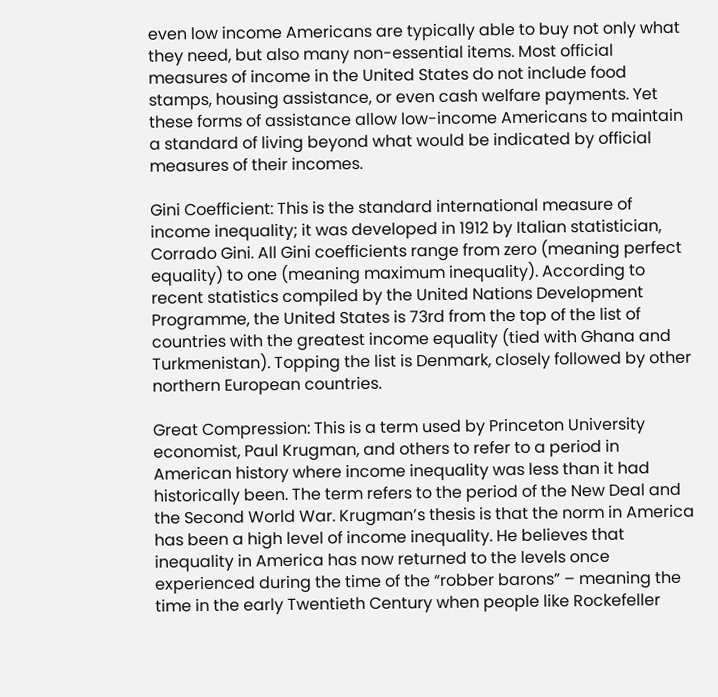even low income Americans are typically able to buy not only what they need, but also many non-essential items. Most official measures of income in the United States do not include food stamps, housing assistance, or even cash welfare payments. Yet these forms of assistance allow low-income Americans to maintain a standard of living beyond what would be indicated by official measures of their incomes.

Gini Coefficient: This is the standard international measure of income inequality; it was developed in 1912 by Italian statistician, Corrado Gini. All Gini coefficients range from zero (meaning perfect equality) to one (meaning maximum inequality). According to recent statistics compiled by the United Nations Development Programme, the United States is 73rd from the top of the list of countries with the greatest income equality (tied with Ghana and Turkmenistan). Topping the list is Denmark, closely followed by other northern European countries.

Great Compression: This is a term used by Princeton University economist, Paul Krugman, and others to refer to a period in American history where income inequality was less than it had historically been. The term refers to the period of the New Deal and the Second World War. Krugman’s thesis is that the norm in America has been a high level of income inequality. He believes that inequality in America has now returned to the levels once experienced during the time of the “robber barons” – meaning the time in the early Twentieth Century when people like Rockefeller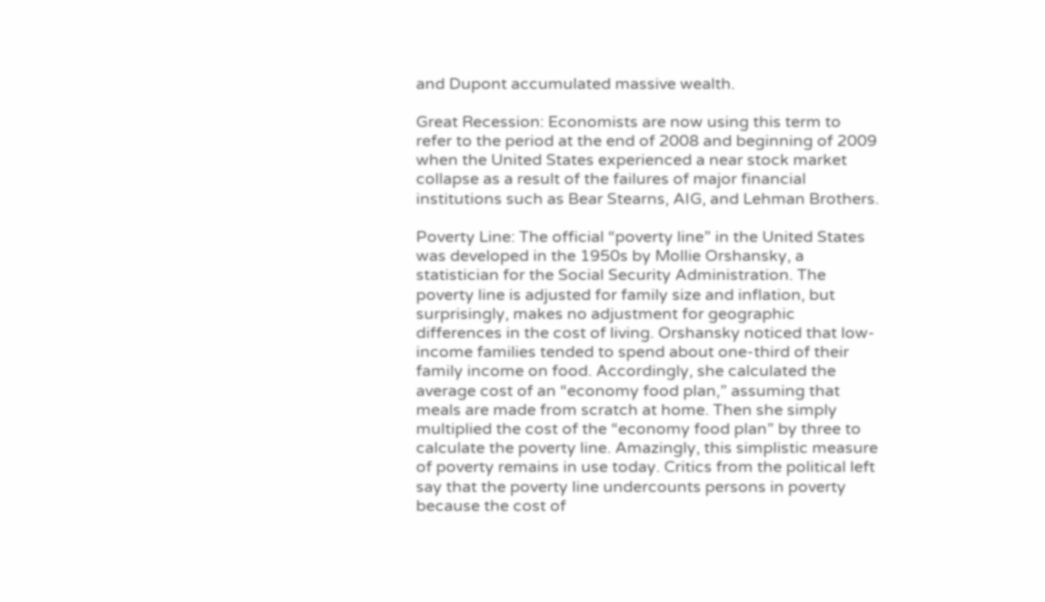and Dupont accumulated massive wealth.

Great Recession: Economists are now using this term to refer to the period at the end of 2008 and beginning of 2009 when the United States experienced a near stock market collapse as a result of the failures of major financial institutions such as Bear Stearns, AIG, and Lehman Brothers.

Poverty Line: The official “poverty line” in the United States was developed in the 1950s by Mollie Orshansky, a statistician for the Social Security Administration. The poverty line is adjusted for family size and inflation, but surprisingly, makes no adjustment for geographic differences in the cost of living. Orshansky noticed that low-income families tended to spend about one-third of their family income on food. Accordingly, she calculated the average cost of an “economy food plan,” assuming that meals are made from scratch at home. Then she simply multiplied the cost of the “economy food plan” by three to calculate the poverty line. Amazingly, this simplistic measure of poverty remains in use today. Critics from the political left say that the poverty line undercounts persons in poverty because the cost of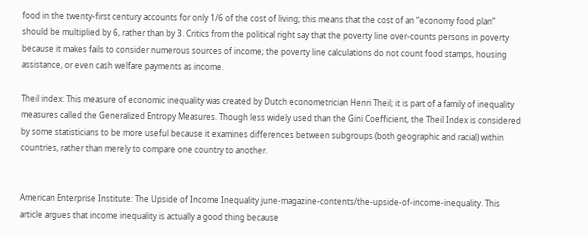food in the twenty-first century accounts for only 1/6 of the cost of living; this means that the cost of an “economy food plan” should be multiplied by 6, rather than by 3. Critics from the political right say that the poverty line over-counts persons in poverty because it makes fails to consider numerous sources of income; the poverty line calculations do not count food stamps, housing assistance, or even cash welfare payments as income.

Theil index: This measure of economic inequality was created by Dutch econometrician Henri Theil; it is part of a family of inequality measures called the Generalized Entropy Measures. Though less widely used than the Gini Coefficient, the Theil Index is considered by some statisticians to be more useful because it examines differences between subgroups (both geographic and racial) within countries, rather than merely to compare one country to another.


American Enterprise Institute: The Upside of Income Inequality june-magazine-contents/the-upside-of-income-inequality. This article argues that income inequality is actually a good thing because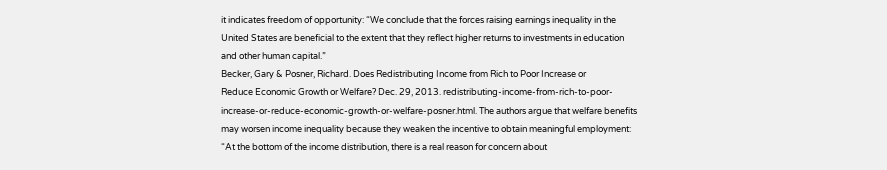it indicates freedom of opportunity: “We conclude that the forces raising earnings inequality in the United States are beneficial to the extent that they reflect higher returns to investments in education and other human capital.”
Becker, Gary & Posner, Richard. Does Redistributing Income from Rich to Poor Increase or
Reduce Economic Growth or Welfare? Dec. 29, 2013. redistributing-income-from-rich-to-poor-increase-or-reduce-economic-growth-or-welfare-posner.html. The authors argue that welfare benefits may worsen income inequality because they weaken the incentive to obtain meaningful employment: “At the bottom of the income distribution, there is a real reason for concern about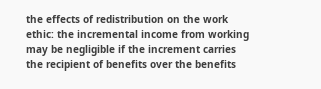the effects of redistribution on the work ethic: the incremental income from working may be negligible if the increment carries the recipient of benefits over the benefits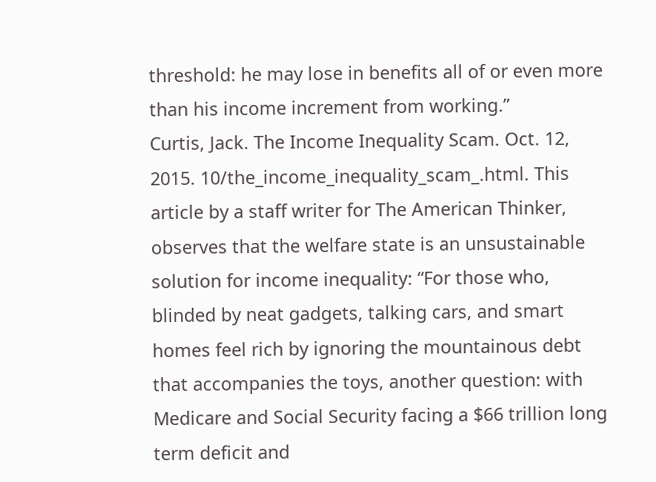threshold: he may lose in benefits all of or even more than his income increment from working.”
Curtis, Jack. The Income Inequality Scam. Oct. 12, 2015. 10/the_income_inequality_scam_.html. This article by a staff writer for The American Thinker, observes that the welfare state is an unsustainable solution for income inequality: “For those who, blinded by neat gadgets, talking cars, and smart homes feel rich by ignoring the mountainous debt that accompanies the toys, another question: with Medicare and Social Security facing a $66 trillion long term deficit and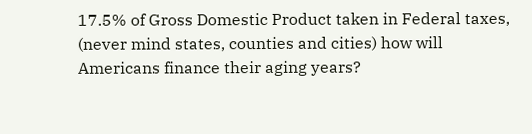17.5% of Gross Domestic Product taken in Federal taxes, (never mind states, counties and cities) how will Americans finance their aging years?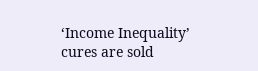‘Income Inequality’ cures are sold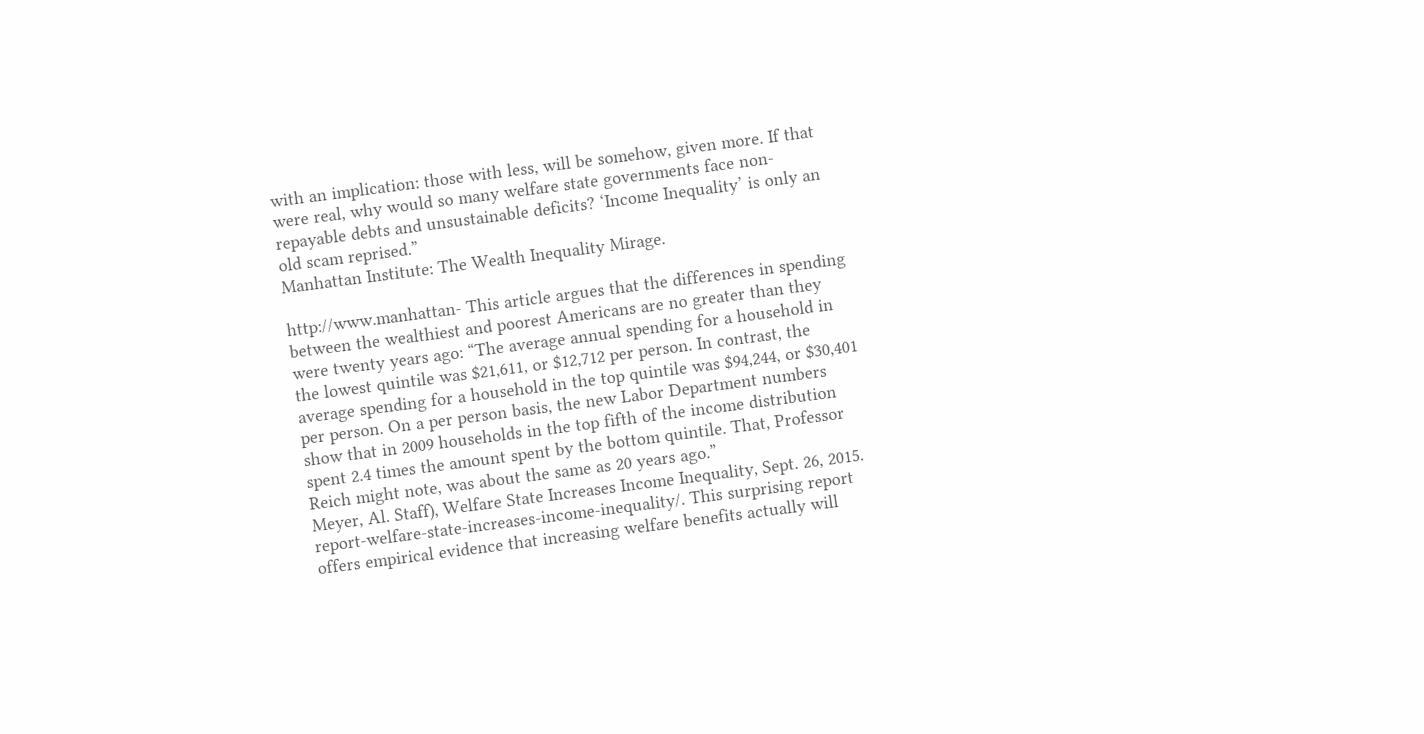with an implication: those with less, will be somehow, given more. If that were real, why would so many welfare state governments face non-repayable debts and unsustainable deficits? ‘Income Inequality’ is only an old scam reprised.”
Manhattan Institute: The Wealth Inequality Mirage.

http://www.manhattan- This article argues that the differences in spending between the wealthiest and poorest Americans are no greater than they were twenty years ago: “The average annual spending for a household in the lowest quintile was $21,611, or $12,712 per person. In contrast, the average spending for a household in the top quintile was $94,244, or $30,401 per person. On a per person basis, the new Labor Department numbers show that in 2009 households in the top fifth of the income distribution spent 2.4 times the amount spent by the bottom quintile. That, Professor Reich might note, was about the same as 20 years ago.”
Meyer, Al. Staff), Welfare State Increases Income Inequality, Sept. 26, 2015. report-welfare-state-increases-income-inequality/. This surprising report offers empirical evidence that increasing welfare benefits actually will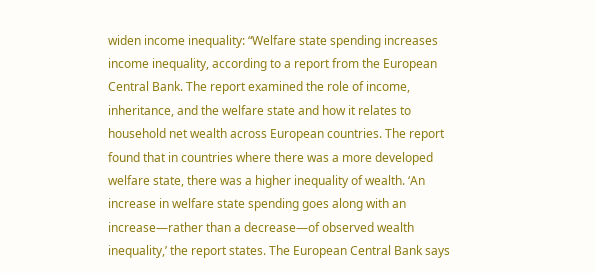widen income inequality: “Welfare state spending increases income inequality, according to a report from the European Central Bank. The report examined the role of income, inheritance, and the welfare state and how it relates to household net wealth across European countries. The report found that in countries where there was a more developed welfare state, there was a higher inequality of wealth. ‘An increase in welfare state spending goes along with an increase—rather than a decrease—of observed wealth inequality,’ the report states. The European Central Bank says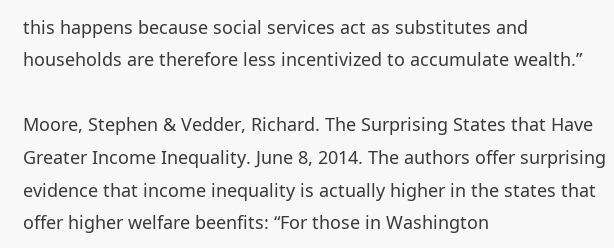this happens because social services act as substitutes and households are therefore less incentivized to accumulate wealth.”

Moore, Stephen & Vedder, Richard. The Surprising States that Have Greater Income Inequality. June 8, 2014. The authors offer surprising evidence that income inequality is actually higher in the states that offer higher welfare beenfits: “For those in Washington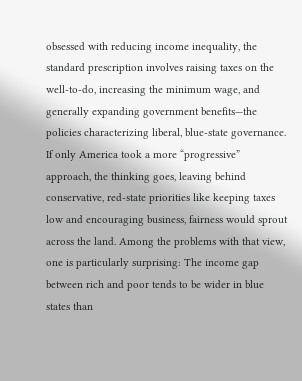obsessed with reducing income inequality, the standard prescription involves raising taxes on the well-to-do, increasing the minimum wage, and generally expanding government benefits—the policies characterizing liberal, blue-state governance. If only America took a more “progressive” approach, the thinking goes, leaving behind conservative, red-state priorities like keeping taxes low and encouraging business, fairness would sprout across the land. Among the problems with that view, one is particularly surprising: The income gap between rich and poor tends to be wider in blue states than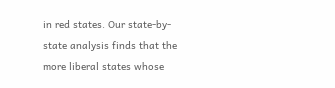in red states. Our state-by-state analysis finds that the more liberal states whose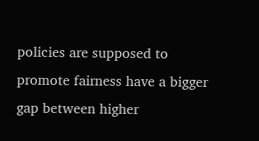policies are supposed to promote fairness have a bigger gap between higher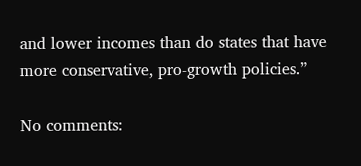and lower incomes than do states that have more conservative, pro-growth policies.”

No comments: